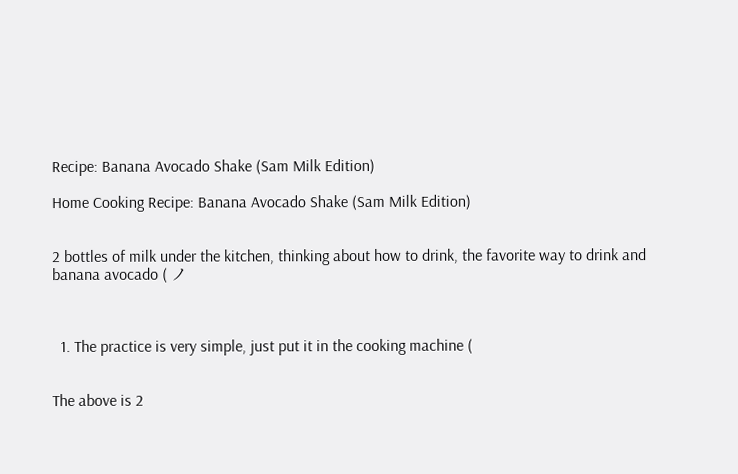Recipe: Banana Avocado Shake (Sam Milk Edition)

Home Cooking Recipe: Banana Avocado Shake (Sam Milk Edition)


2 bottles of milk under the kitchen, thinking about how to drink, the favorite way to drink and banana avocado ( ノ



  1. The practice is very simple, just put it in the cooking machine (


The above is 2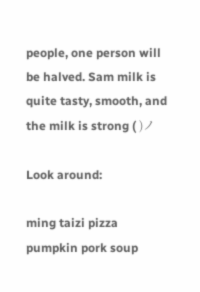people, one person will be halved. Sam milk is quite tasty, smooth, and the milk is strong ( )ノ

Look around:

ming taizi pizza pumpkin pork soup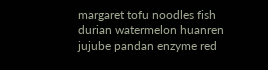margaret tofu noodles fish durian watermelon huanren jujube pandan enzyme red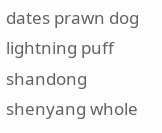dates prawn dog lightning puff shandong shenyang whole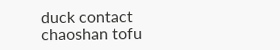duck contact chaoshan tofu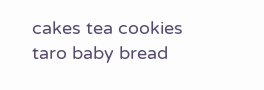cakes tea cookies taro baby bread